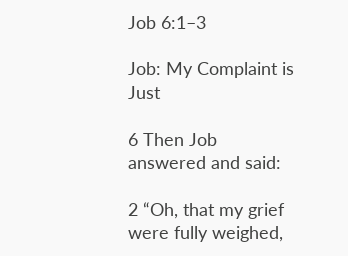Job 6:1–3

Job: My Complaint is Just

6 Then Job answered and said:

2 “Oh, that my grief were fully weighed,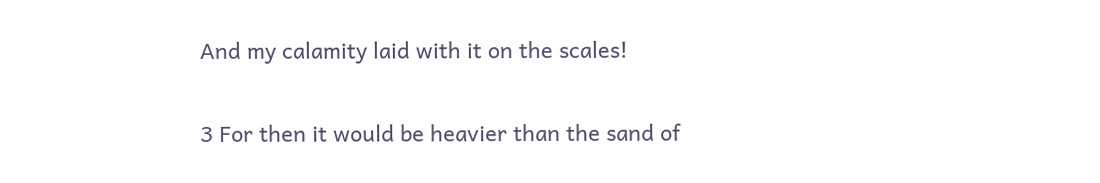And my calamity laid with it on the scales!

3 For then it would be heavier than the sand of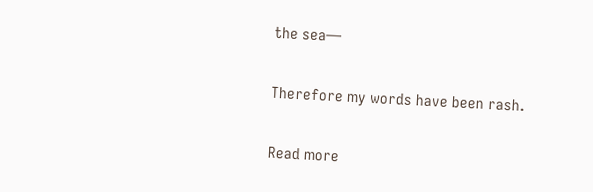the sea—

Therefore my words have been rash.

Read more